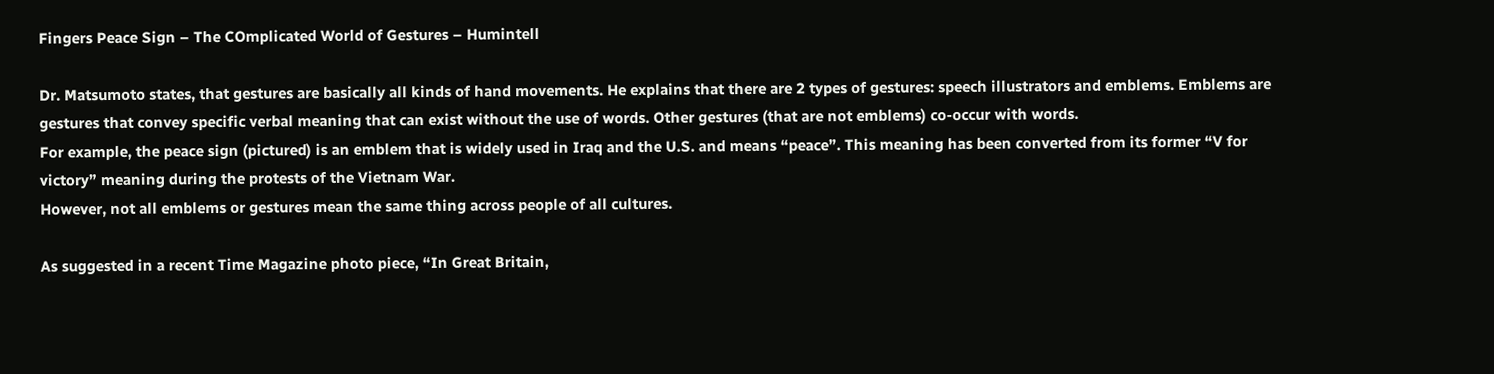Fingers Peace Sign – The COmplicated World of Gestures – Humintell

Dr. Matsumoto states, that gestures are basically all kinds of hand movements. He explains that there are 2 types of gestures: speech illustrators and emblems. Emblems are gestures that convey specific verbal meaning that can exist without the use of words. Other gestures (that are not emblems) co-occur with words.
For example, the peace sign (pictured) is an emblem that is widely used in Iraq and the U.S. and means “peace”. This meaning has been converted from its former “V for victory” meaning during the protests of the Vietnam War.
However, not all emblems or gestures mean the same thing across people of all cultures.

As suggested in a recent Time Magazine photo piece, “In Great Britain,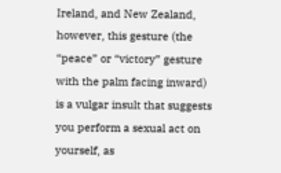Ireland, and New Zealand, however, this gesture (the “peace” or “victory” gesture with the palm facing inward) is a vulgar insult that suggests you perform a sexual act on yourself, as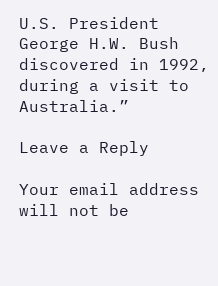U.S. President George H.W. Bush discovered in 1992, during a visit to Australia.”

Leave a Reply

Your email address will not be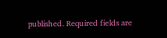published. Required fields are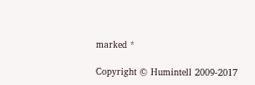marked *

Copyright © Humintell 2009-2017